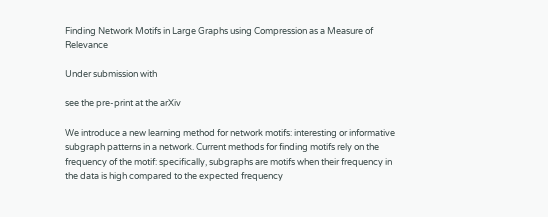Finding Network Motifs in Large Graphs using Compression as a Measure of Relevance

Under submission with

see the pre-print at the arXiv

We introduce a new learning method for network motifs: interesting or informative subgraph patterns in a network. Current methods for finding motifs rely on the frequency of the motif: specifically, subgraphs are motifs when their frequency in the data is high compared to the expected frequency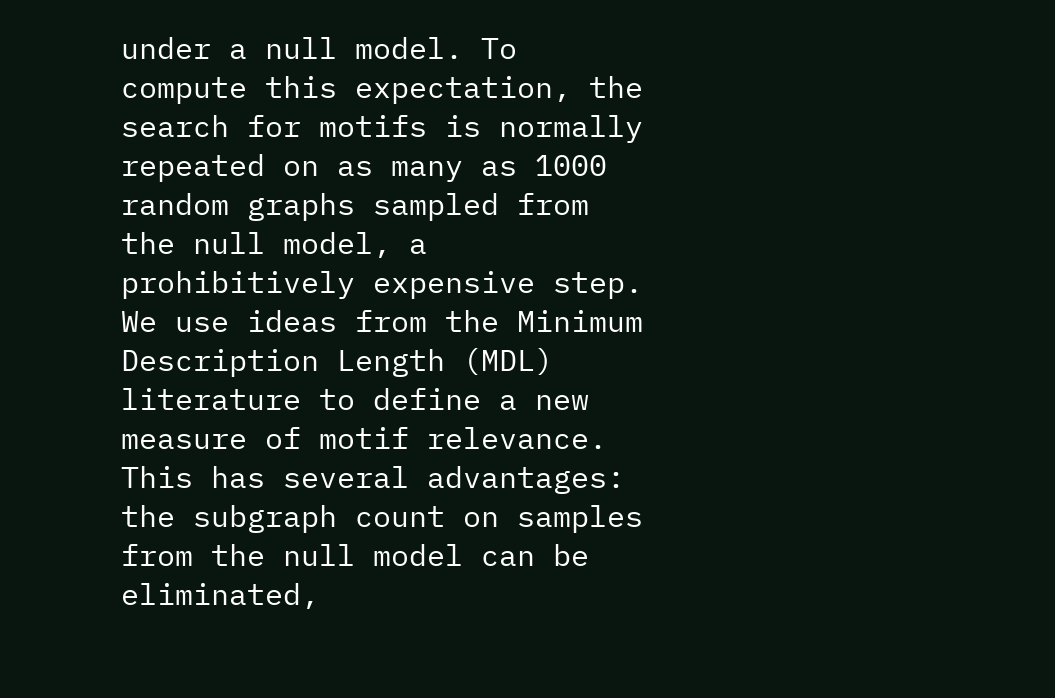under a null model. To compute this expectation, the search for motifs is normally repeated on as many as 1000 random graphs sampled from the null model, a prohibitively expensive step. We use ideas from the Minimum Description Length (MDL) literature to define a new measure of motif relevance. This has several advantages: the subgraph count on samples from the null model can be eliminated,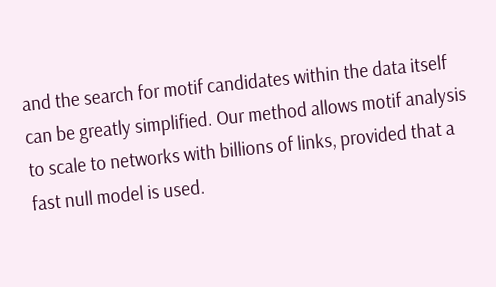and the search for motif candidates within the data itself can be greatly simplified. Our method allows motif analysis to scale to networks with billions of links, provided that a fast null model is used.